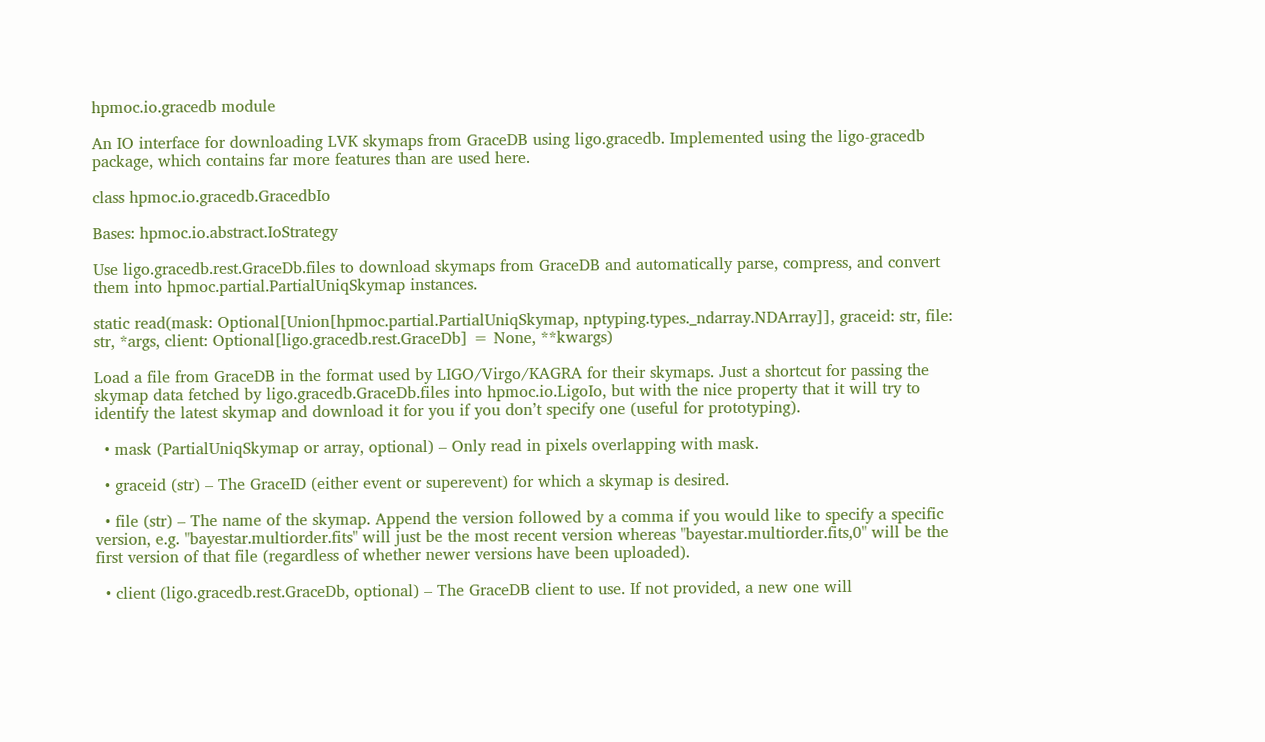hpmoc.io.gracedb module

An IO interface for downloading LVK skymaps from GraceDB using ligo.gracedb. Implemented using the ligo-gracedb package, which contains far more features than are used here.

class hpmoc.io.gracedb.GracedbIo

Bases: hpmoc.io.abstract.IoStrategy

Use ligo.gracedb.rest.GraceDb.files to download skymaps from GraceDB and automatically parse, compress, and convert them into hpmoc.partial.PartialUniqSkymap instances.

static read(mask: Optional[Union[hpmoc.partial.PartialUniqSkymap, nptyping.types._ndarray.NDArray]], graceid: str, file: str, *args, client: Optional[ligo.gracedb.rest.GraceDb] = None, **kwargs)

Load a file from GraceDB in the format used by LIGO/Virgo/KAGRA for their skymaps. Just a shortcut for passing the skymap data fetched by ligo.gracedb.GraceDb.files into hpmoc.io.LigoIo, but with the nice property that it will try to identify the latest skymap and download it for you if you don’t specify one (useful for prototyping).

  • mask (PartialUniqSkymap or array, optional) – Only read in pixels overlapping with mask.

  • graceid (str) – The GraceID (either event or superevent) for which a skymap is desired.

  • file (str) – The name of the skymap. Append the version followed by a comma if you would like to specify a specific version, e.g. "bayestar.multiorder.fits" will just be the most recent version whereas "bayestar.multiorder.fits,0" will be the first version of that file (regardless of whether newer versions have been uploaded).

  • client (ligo.gracedb.rest.GraceDb, optional) – The GraceDB client to use. If not provided, a new one will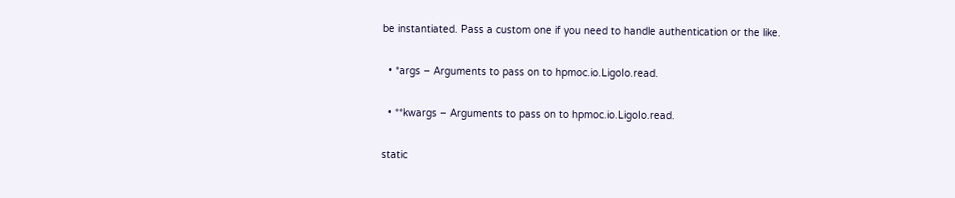be instantiated. Pass a custom one if you need to handle authentication or the like.

  • *args – Arguments to pass on to hpmoc.io.LigoIo.read.

  • **kwargs – Arguments to pass on to hpmoc.io.LigoIo.read.

static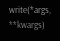write(*args, **kwargs)